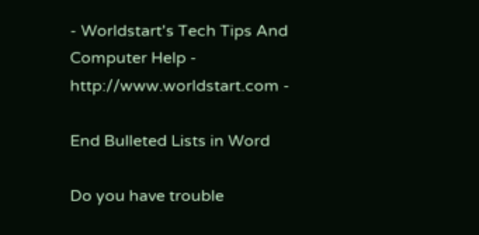- Worldstart's Tech Tips And Computer Help - http://www.worldstart.com -

End Bulleted Lists in Word

Do you have trouble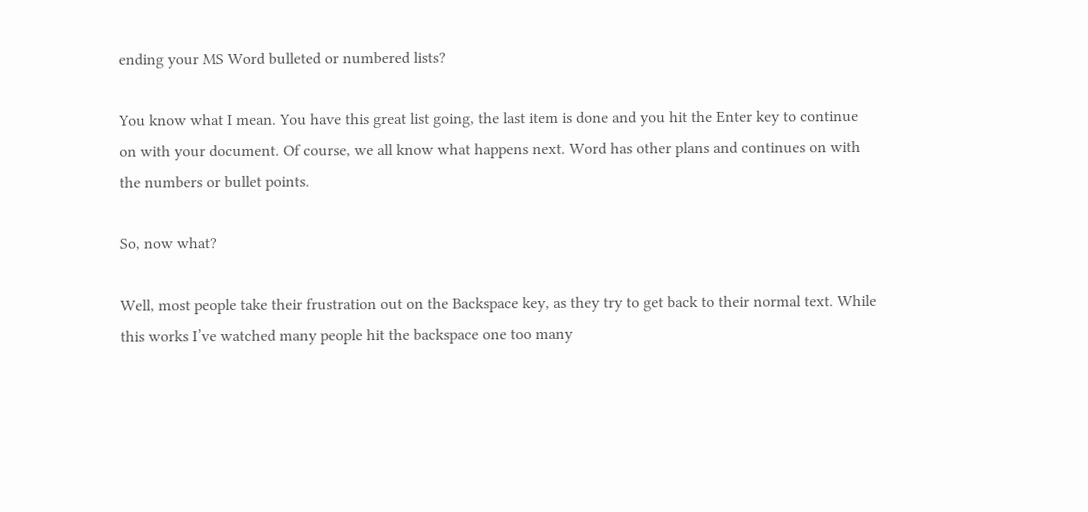ending your MS Word bulleted or numbered lists?

You know what I mean. You have this great list going, the last item is done and you hit the Enter key to continue on with your document. Of course, we all know what happens next. Word has other plans and continues on with the numbers or bullet points.

So, now what?

Well, most people take their frustration out on the Backspace key, as they try to get back to their normal text. While this works I’ve watched many people hit the backspace one too many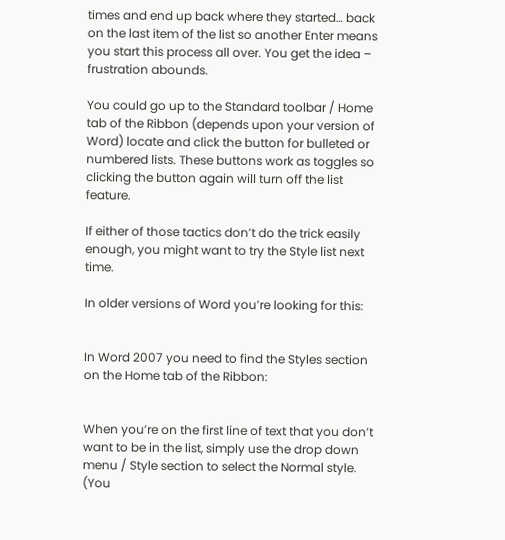times and end up back where they started… back on the last item of the list so another Enter means you start this process all over. You get the idea – frustration abounds.

You could go up to the Standard toolbar / Home tab of the Ribbon (depends upon your version of Word) locate and click the button for bulleted or numbered lists. These buttons work as toggles so clicking the button again will turn off the list feature.

If either of those tactics don’t do the trick easily enough, you might want to try the Style list next time.

In older versions of Word you’re looking for this:


In Word 2007 you need to find the Styles section on the Home tab of the Ribbon:


When you’re on the first line of text that you don’t want to be in the list, simply use the drop down menu / Style section to select the Normal style. (You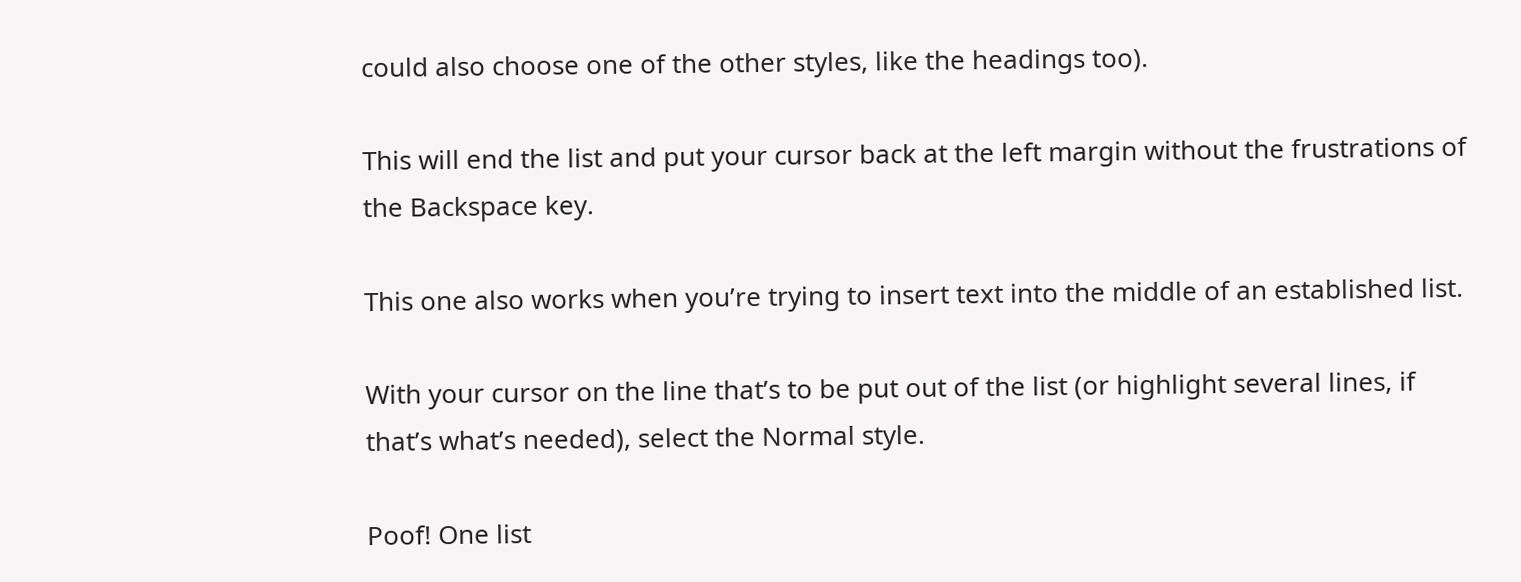could also choose one of the other styles, like the headings too).

This will end the list and put your cursor back at the left margin without the frustrations of the Backspace key.

This one also works when you’re trying to insert text into the middle of an established list.

With your cursor on the line that’s to be put out of the list (or highlight several lines, if that’s what’s needed), select the Normal style.

Poof! One list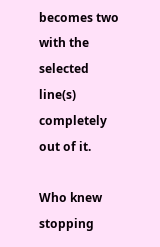becomes two with the selected line(s) completely out of it.

Who knew stopping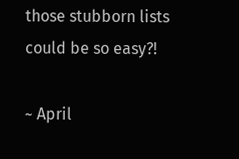those stubborn lists could be so easy?!

~ April